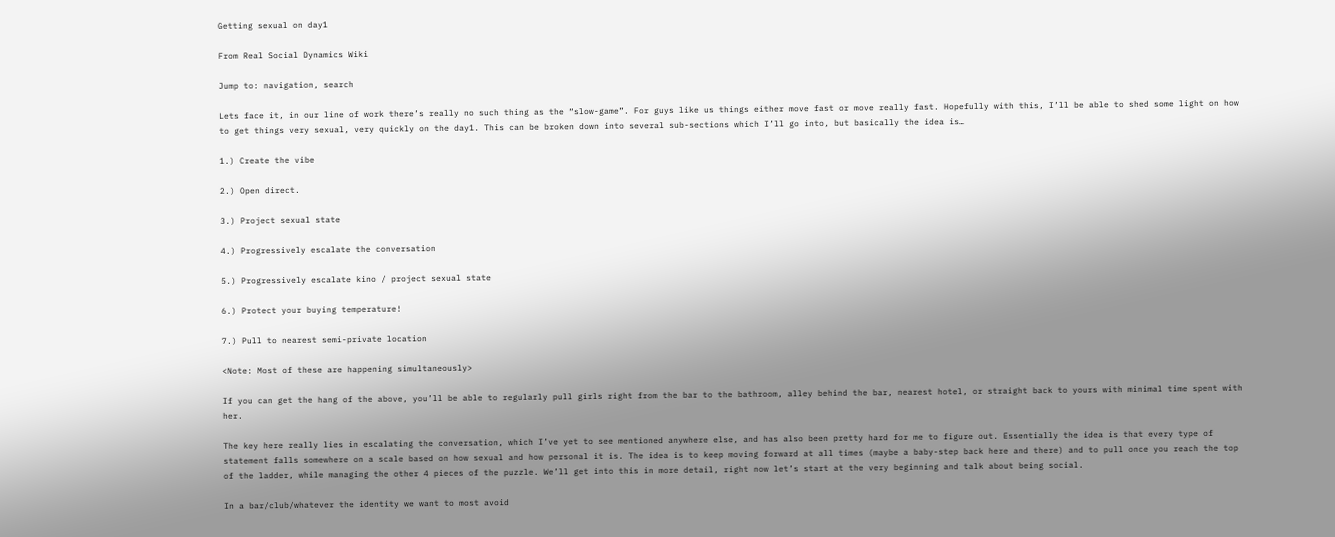Getting sexual on day1

From Real Social Dynamics Wiki

Jump to: navigation, search

Lets face it, in our line of work there’s really no such thing as the “slow-game”. For guys like us things either move fast or move really fast. Hopefully with this, I’ll be able to shed some light on how to get things very sexual, very quickly on the day1. This can be broken down into several sub-sections which I’ll go into, but basically the idea is…

1.) Create the vibe

2.) Open direct.

3.) Project sexual state

4.) Progressively escalate the conversation

5.) Progressively escalate kino / project sexual state

6.) Protect your buying temperature!

7.) Pull to nearest semi-private location

<Note: Most of these are happening simultaneously>

If you can get the hang of the above, you’ll be able to regularly pull girls right from the bar to the bathroom, alley behind the bar, nearest hotel, or straight back to yours with minimal time spent with her.

The key here really lies in escalating the conversation, which I’ve yet to see mentioned anywhere else, and has also been pretty hard for me to figure out. Essentially the idea is that every type of statement falls somewhere on a scale based on how sexual and how personal it is. The idea is to keep moving forward at all times (maybe a baby-step back here and there) and to pull once you reach the top of the ladder, while managing the other 4 pieces of the puzzle. We’ll get into this in more detail, right now let’s start at the very beginning and talk about being social.

In a bar/club/whatever the identity we want to most avoid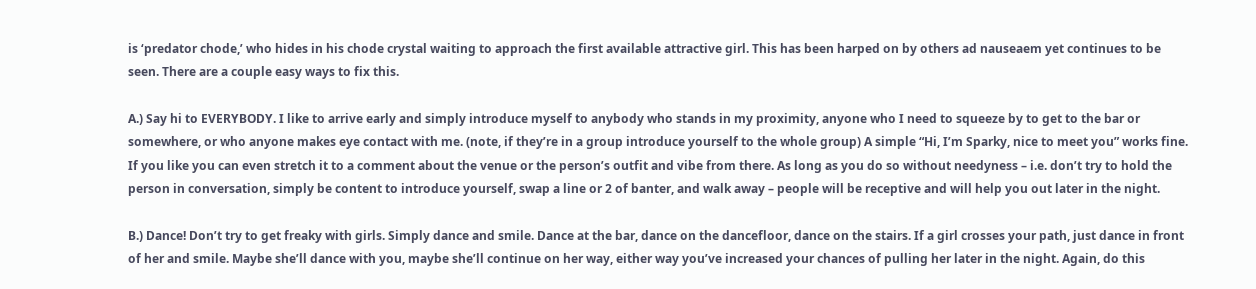is ‘predator chode,’ who hides in his chode crystal waiting to approach the first available attractive girl. This has been harped on by others ad nauseaem yet continues to be seen. There are a couple easy ways to fix this.

A.) Say hi to EVERYBODY. I like to arrive early and simply introduce myself to anybody who stands in my proximity, anyone who I need to squeeze by to get to the bar or somewhere, or who anyone makes eye contact with me. (note, if they’re in a group introduce yourself to the whole group) A simple “Hi, I’m Sparky, nice to meet you” works fine. If you like you can even stretch it to a comment about the venue or the person’s outfit and vibe from there. As long as you do so without needyness – i.e. don’t try to hold the person in conversation, simply be content to introduce yourself, swap a line or 2 of banter, and walk away – people will be receptive and will help you out later in the night.

B.) Dance! Don’t try to get freaky with girls. Simply dance and smile. Dance at the bar, dance on the dancefloor, dance on the stairs. If a girl crosses your path, just dance in front of her and smile. Maybe she’ll dance with you, maybe she’ll continue on her way, either way you’ve increased your chances of pulling her later in the night. Again, do this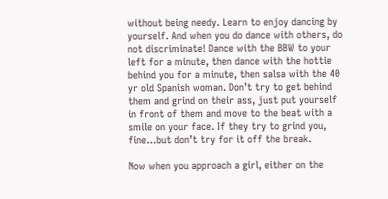without being needy. Learn to enjoy dancing by yourself. And when you do dance with others, do not discriminate! Dance with the BBW to your left for a minute, then dance with the hottie behind you for a minute, then salsa with the 40 yr old Spanish woman. Don’t try to get behind them and grind on their ass, just put yourself in front of them and move to the beat with a smile on your face. If they try to grind you, fine…but don’t try for it off the break.

Now when you approach a girl, either on the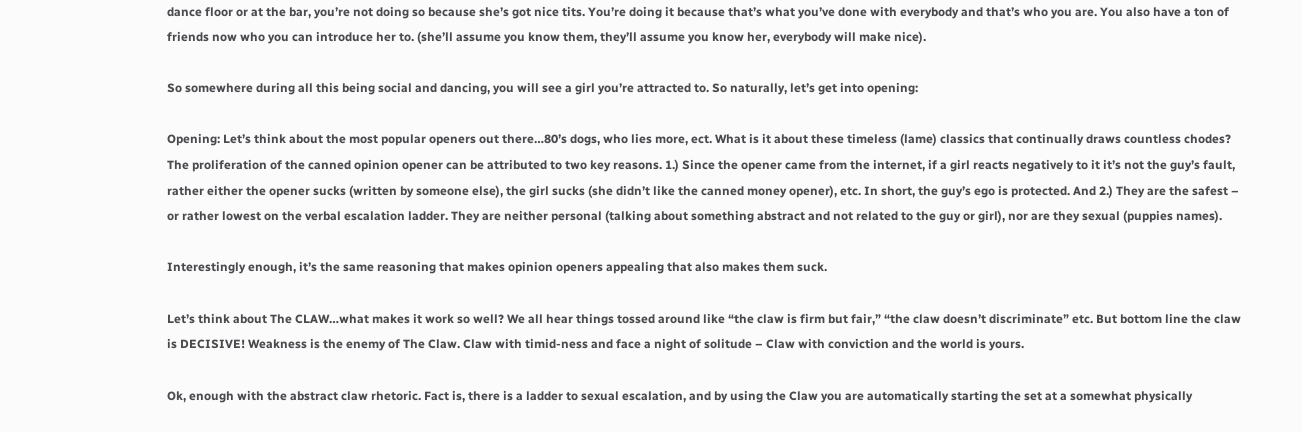dance floor or at the bar, you’re not doing so because she’s got nice tits. You’re doing it because that’s what you’ve done with everybody and that’s who you are. You also have a ton of friends now who you can introduce her to. (she’ll assume you know them, they’ll assume you know her, everybody will make nice).

So somewhere during all this being social and dancing, you will see a girl you’re attracted to. So naturally, let’s get into opening:

Opening: Let’s think about the most popular openers out there…80’s dogs, who lies more, ect. What is it about these timeless (lame) classics that continually draws countless chodes? The proliferation of the canned opinion opener can be attributed to two key reasons. 1.) Since the opener came from the internet, if a girl reacts negatively to it it’s not the guy’s fault, rather either the opener sucks (written by someone else), the girl sucks (she didn’t like the canned money opener), etc. In short, the guy’s ego is protected. And 2.) They are the safest – or rather lowest on the verbal escalation ladder. They are neither personal (talking about something abstract and not related to the guy or girl), nor are they sexual (puppies names).

Interestingly enough, it’s the same reasoning that makes opinion openers appealing that also makes them suck.

Let’s think about The CLAW…what makes it work so well? We all hear things tossed around like “the claw is firm but fair,” “the claw doesn’t discriminate” etc. But bottom line the claw is DECISIVE! Weakness is the enemy of The Claw. Claw with timid-ness and face a night of solitude – Claw with conviction and the world is yours.

Ok, enough with the abstract claw rhetoric. Fact is, there is a ladder to sexual escalation, and by using the Claw you are automatically starting the set at a somewhat physically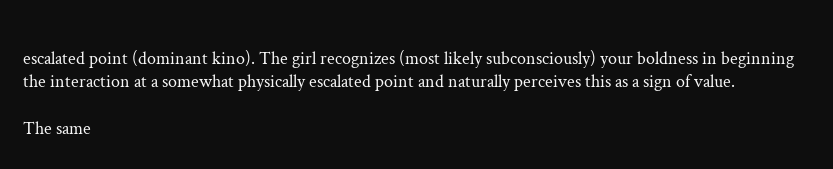escalated point (dominant kino). The girl recognizes (most likely subconsciously) your boldness in beginning the interaction at a somewhat physically escalated point and naturally perceives this as a sign of value.

The same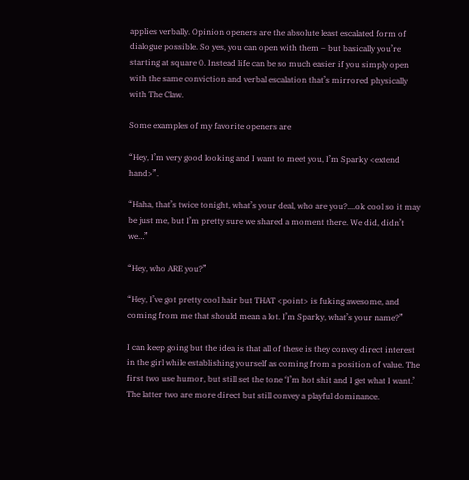applies verbally. Opinion openers are the absolute least escalated form of dialogue possible. So yes, you can open with them – but basically you’re starting at square 0. Instead life can be so much easier if you simply open with the same conviction and verbal escalation that’s mirrored physically with The Claw.

Some examples of my favorite openers are

“Hey, I’m very good looking and I want to meet you, I’m Sparky <extend hand>”.

“Haha, that’s twice tonight, what’s your deal, who are you?....ok cool so it may be just me, but I’m pretty sure we shared a moment there. We did, didn’t we…”

“Hey, who ARE you?”

“Hey, I’ve got pretty cool hair but THAT <point> is fuking awesome, and coming from me that should mean a lot. I’m Sparky, what’s your name?”

I can keep going but the idea is that all of these is they convey direct interest in the girl while establishing yourself as coming from a position of value. The first two use humor, but still set the tone ‘I’m hot shit and I get what I want.’ The latter two are more direct but still convey a playful dominance.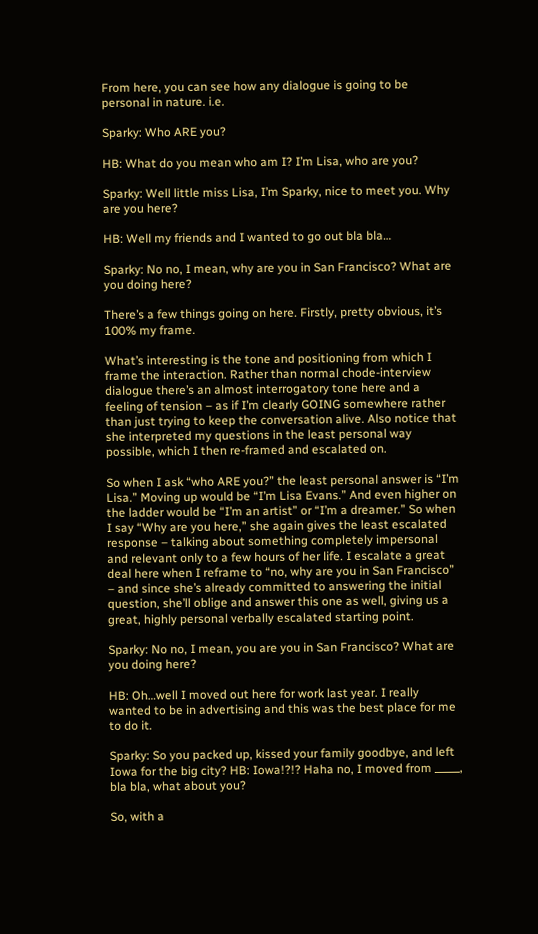From here, you can see how any dialogue is going to be personal in nature. i.e.

Sparky: Who ARE you?

HB: What do you mean who am I? I’m Lisa, who are you?

Sparky: Well little miss Lisa, I’m Sparky, nice to meet you. Why are you here?

HB: Well my friends and I wanted to go out bla bla…

Sparky: No no, I mean, why are you in San Francisco? What are you doing here?

There’s a few things going on here. Firstly, pretty obvious, it’s 100% my frame.

What’s interesting is the tone and positioning from which I frame the interaction. Rather than normal chode-interview dialogue there’s an almost interrogatory tone here and a feeling of tension – as if I’m clearly GOING somewhere rather than just trying to keep the conversation alive. Also notice that she interpreted my questions in the least personal way possible, which I then re-framed and escalated on.

So when I ask “who ARE you?” the least personal answer is “I’m Lisa.” Moving up would be “I’m Lisa Evans.” And even higher on the ladder would be “I’m an artist” or “I’m a dreamer.” So when I say “Why are you here,” she again gives the least escalated response – talking about something completely impersonal and relevant only to a few hours of her life. I escalate a great deal here when I reframe to “no, why are you in San Francisco” – and since she’s already committed to answering the initial question, she’ll oblige and answer this one as well, giving us a great, highly personal verbally escalated starting point.

Sparky: No no, I mean, you are you in San Francisco? What are you doing here?

HB: Oh…well I moved out here for work last year. I really wanted to be in advertising and this was the best place for me to do it.

Sparky: So you packed up, kissed your family goodbye, and left Iowa for the big city? HB: Iowa!?!? Haha no, I moved from _____, bla bla, what about you?

So, with a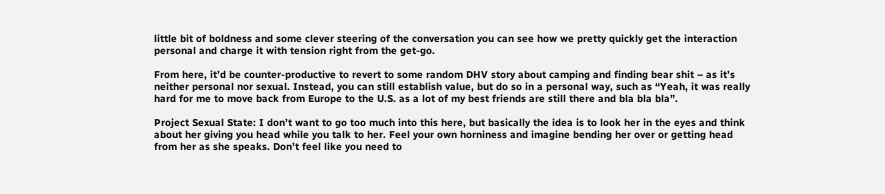little bit of boldness and some clever steering of the conversation you can see how we pretty quickly get the interaction personal and charge it with tension right from the get-go.

From here, it’d be counter-productive to revert to some random DHV story about camping and finding bear shit – as it’s neither personal nor sexual. Instead, you can still establish value, but do so in a personal way, such as “Yeah, it was really hard for me to move back from Europe to the U.S. as a lot of my best friends are still there and bla bla bla”.

Project Sexual State: I don’t want to go too much into this here, but basically the idea is to look her in the eyes and think about her giving you head while you talk to her. Feel your own horniness and imagine bending her over or getting head from her as she speaks. Don’t feel like you need to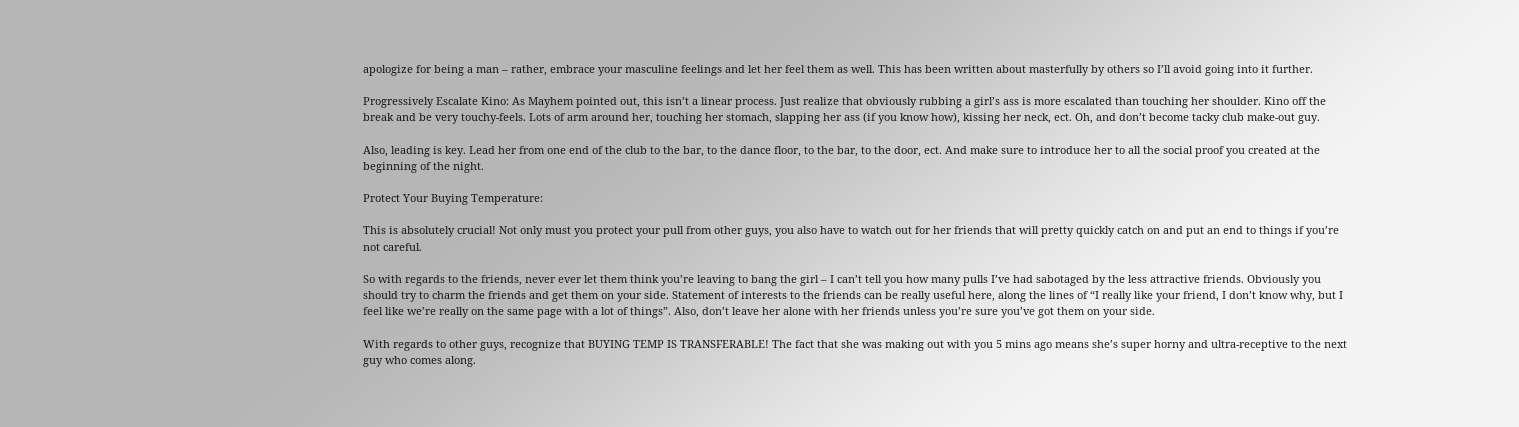apologize for being a man – rather, embrace your masculine feelings and let her feel them as well. This has been written about masterfully by others so I’ll avoid going into it further.

Progressively Escalate Kino: As Mayhem pointed out, this isn’t a linear process. Just realize that obviously rubbing a girl’s ass is more escalated than touching her shoulder. Kino off the break and be very touchy-feels. Lots of arm around her, touching her stomach, slapping her ass (if you know how), kissing her neck, ect. Oh, and don’t become tacky club make-out guy.

Also, leading is key. Lead her from one end of the club to the bar, to the dance floor, to the bar, to the door, ect. And make sure to introduce her to all the social proof you created at the beginning of the night.

Protect Your Buying Temperature:

This is absolutely crucial! Not only must you protect your pull from other guys, you also have to watch out for her friends that will pretty quickly catch on and put an end to things if you’re not careful.

So with regards to the friends, never ever let them think you’re leaving to bang the girl – I can’t tell you how many pulls I’ve had sabotaged by the less attractive friends. Obviously you should try to charm the friends and get them on your side. Statement of interests to the friends can be really useful here, along the lines of “I really like your friend, I don’t know why, but I feel like we’re really on the same page with a lot of things”. Also, don’t leave her alone with her friends unless you’re sure you’ve got them on your side.

With regards to other guys, recognize that BUYING TEMP IS TRANSFERABLE! The fact that she was making out with you 5 mins ago means she’s super horny and ultra-receptive to the next guy who comes along.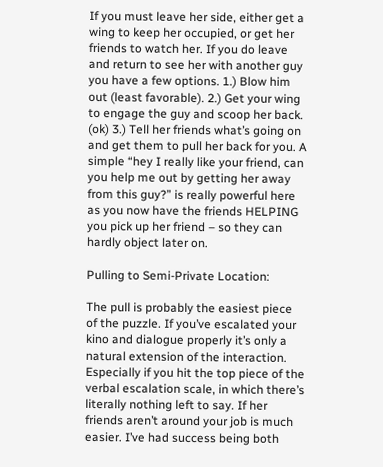If you must leave her side, either get a wing to keep her occupied, or get her friends to watch her. If you do leave and return to see her with another guy you have a few options. 1.) Blow him out (least favorable). 2.) Get your wing to engage the guy and scoop her back. (ok) 3.) Tell her friends what’s going on and get them to pull her back for you. A simple “hey I really like your friend, can you help me out by getting her away from this guy?” is really powerful here as you now have the friends HELPING you pick up her friend – so they can hardly object later on.

Pulling to Semi-Private Location:

The pull is probably the easiest piece of the puzzle. If you’ve escalated your kino and dialogue properly it’s only a natural extension of the interaction. Especially if you hit the top piece of the verbal escalation scale, in which there’s literally nothing left to say. If her friends aren’t around your job is much easier. I’ve had success being both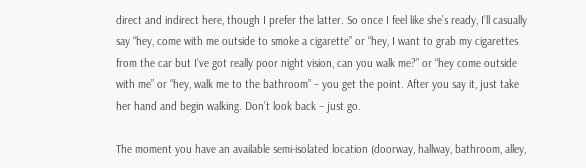direct and indirect here, though I prefer the latter. So once I feel like she’s ready, I’ll casually say “hey, come with me outside to smoke a cigarette” or “hey, I want to grab my cigarettes from the car but I’ve got really poor night vision, can you walk me?” or “hey come outside with me” or “hey, walk me to the bathroom” – you get the point. After you say it, just take her hand and begin walking. Don’t look back – just go.

The moment you have an available semi-isolated location (doorway, hallway, bathroom, alley,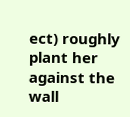ect) roughly plant her against the wall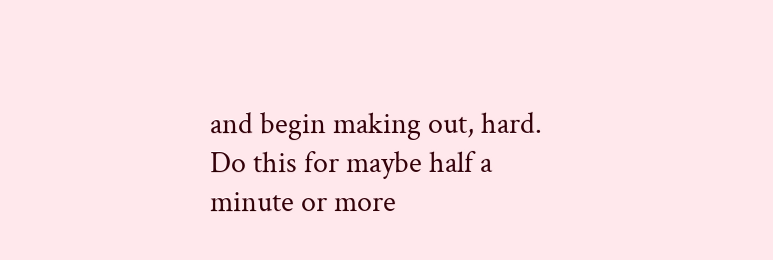and begin making out, hard. Do this for maybe half a minute or more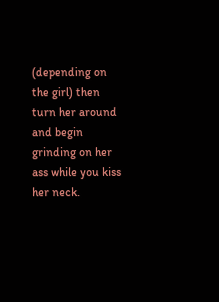(depending on the girl) then turn her around and begin grinding on her ass while you kiss her neck.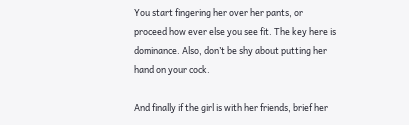You start fingering her over her pants, or proceed how ever else you see fit. The key here is dominance. Also, don’t be shy about putting her hand on your cock.

And finally if the girl is with her friends, brief her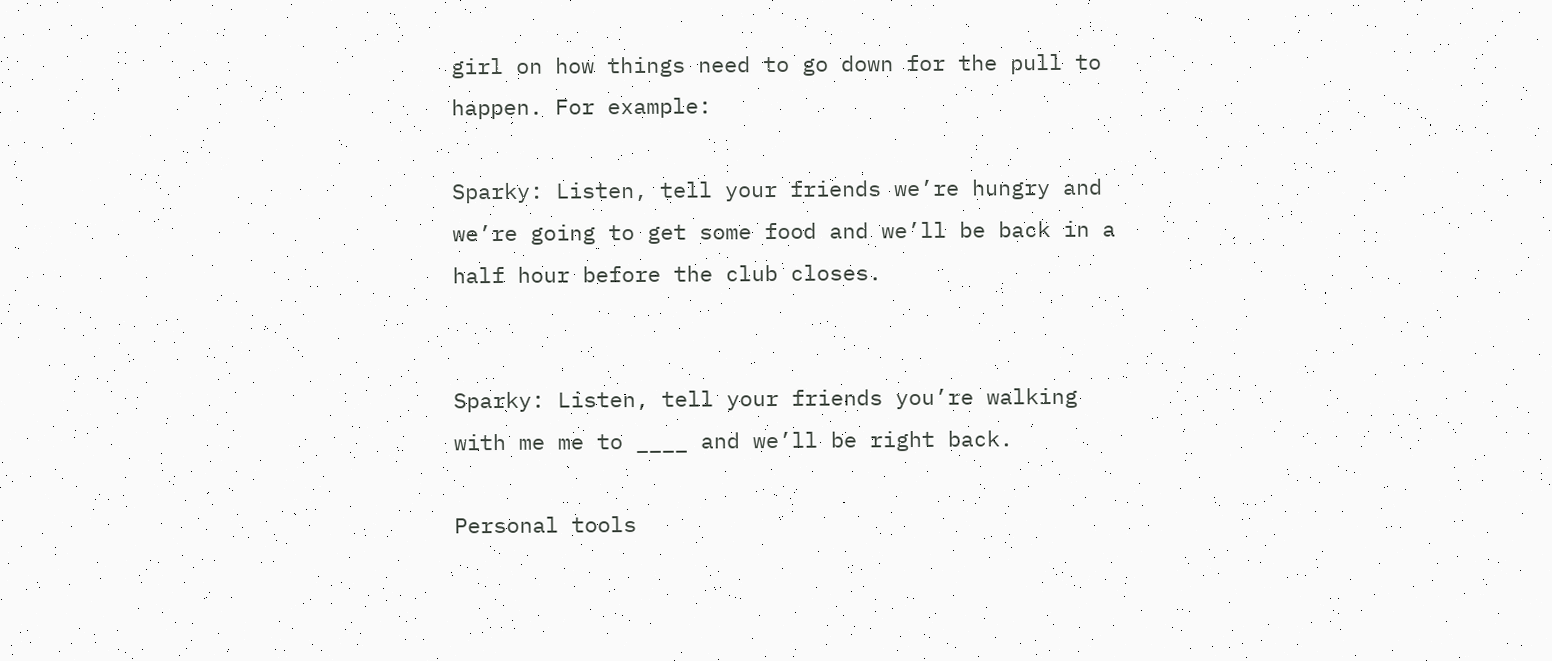girl on how things need to go down for the pull to happen. For example:

Sparky: Listen, tell your friends we’re hungry and we’re going to get some food and we’ll be back in a half hour before the club closes.


Sparky: Listen, tell your friends you’re walking with me me to ____ and we’ll be right back.

Personal tools